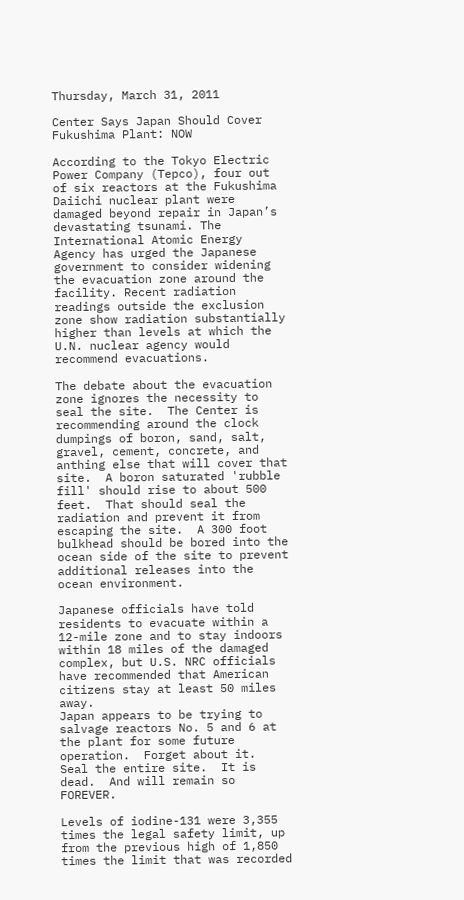Thursday, March 31, 2011

Center Says Japan Should Cover Fukushima Plant: NOW

According to the Tokyo Electric Power Company (Tepco), four out of six reactors at the Fukushima Daiichi nuclear plant were damaged beyond repair in Japan’s devastating tsunami. The International Atomic Energy Agency has urged the Japanese government to consider widening the evacuation zone around the facility. Recent radiation readings outside the exclusion zone show radiation substantially higher than levels at which the U.N. nuclear agency would recommend evacuations.

The debate about the evacuation zone ignores the necessity to seal the site.  The Center is recommending around the clock dumpings of boron, sand, salt, gravel, cement, concrete, and anthing else that will cover that site.  A boron saturated 'rubble fill' should rise to about 500 feet.  That should seal the radiation and prevent it from escaping the site.  A 300 foot bulkhead should be bored into the ocean side of the site to prevent additional releases into the ocean environment.

Japanese officials have told residents to evacuate within a 12-mile zone and to stay indoors within 18 miles of the damaged complex, but U.S. NRC officials have recommended that American citizens stay at least 50 miles away.
Japan appears to be trying to salvage reactors No. 5 and 6 at the plant for some future operation.  Forget about it.  Seal the entire site.  It is dead.  And will remain so FOREVER.

Levels of iodine-131 were 3,355 times the legal safety limit, up from the previous high of 1,850 times the limit that was recorded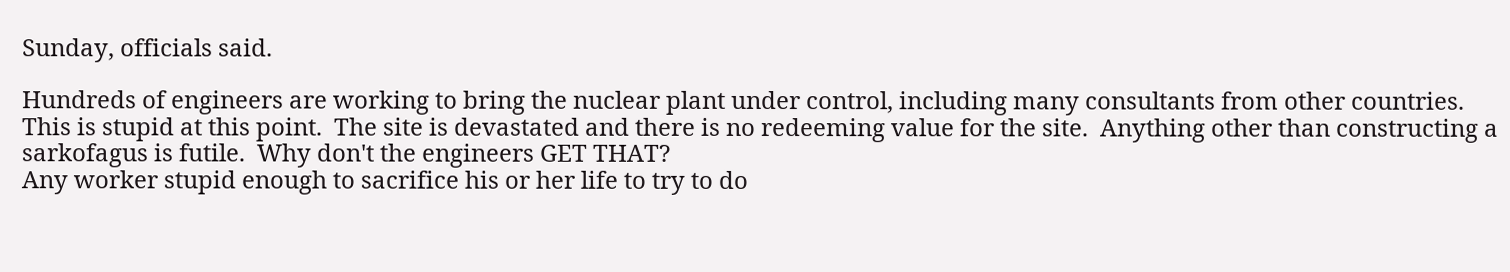Sunday, officials said.

Hundreds of engineers are working to bring the nuclear plant under control, including many consultants from other countries. This is stupid at this point.  The site is devastated and there is no redeeming value for the site.  Anything other than constructing a sarkofagus is futile.  Why don't the engineers GET THAT?
Any worker stupid enough to sacrifice his or her life to try to do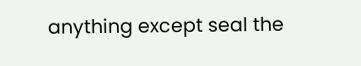anything except seal the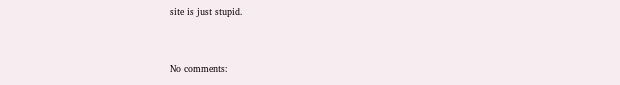site is just stupid.


No comments: